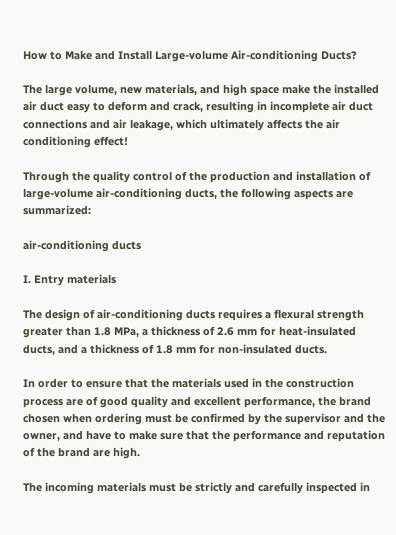How to Make and Install Large-volume Air-conditioning Ducts?

The large volume, new materials, and high space make the installed air duct easy to deform and crack, resulting in incomplete air duct connections and air leakage, which ultimately affects the air conditioning effect!

Through the quality control of the production and installation of large-volume air-conditioning ducts, the following aspects are summarized:

air-conditioning ducts

I. Entry materials

The design of air-conditioning ducts requires a flexural strength greater than 1.8 MPa, a thickness of 2.6 mm for heat-insulated ducts, and a thickness of 1.8 mm for non-insulated ducts.

In order to ensure that the materials used in the construction process are of good quality and excellent performance, the brand chosen when ordering must be confirmed by the supervisor and the owner, and have to make sure that the performance and reputation of the brand are high.

The incoming materials must be strictly and carefully inspected in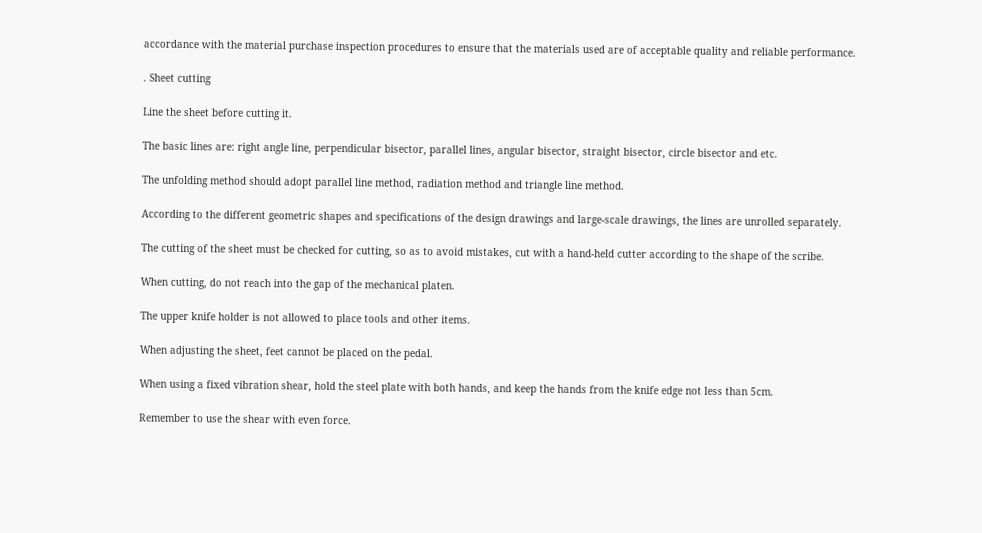accordance with the material purchase inspection procedures to ensure that the materials used are of acceptable quality and reliable performance.

. Sheet cutting

Line the sheet before cutting it.

The basic lines are: right angle line, perpendicular bisector, parallel lines, angular bisector, straight bisector, circle bisector and etc.

The unfolding method should adopt parallel line method, radiation method and triangle line method.

According to the different geometric shapes and specifications of the design drawings and large-scale drawings, the lines are unrolled separately.

The cutting of the sheet must be checked for cutting, so as to avoid mistakes, cut with a hand-held cutter according to the shape of the scribe.

When cutting, do not reach into the gap of the mechanical platen.

The upper knife holder is not allowed to place tools and other items.

When adjusting the sheet, feet cannot be placed on the pedal.

When using a fixed vibration shear, hold the steel plate with both hands, and keep the hands from the knife edge not less than 5cm.

Remember to use the shear with even force.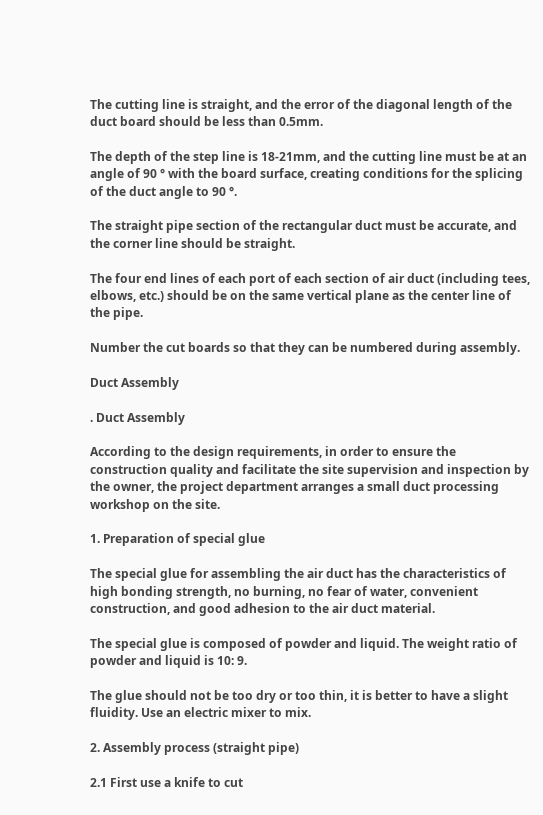The cutting line is straight, and the error of the diagonal length of the duct board should be less than 0.5mm.

The depth of the step line is 18-21mm, and the cutting line must be at an angle of 90 ° with the board surface, creating conditions for the splicing of the duct angle to 90 °.

The straight pipe section of the rectangular duct must be accurate, and the corner line should be straight.

The four end lines of each port of each section of air duct (including tees, elbows, etc.) should be on the same vertical plane as the center line of the pipe.

Number the cut boards so that they can be numbered during assembly.

Duct Assembly

. Duct Assembly

According to the design requirements, in order to ensure the construction quality and facilitate the site supervision and inspection by the owner, the project department arranges a small duct processing workshop on the site.

1. Preparation of special glue

The special glue for assembling the air duct has the characteristics of high bonding strength, no burning, no fear of water, convenient construction, and good adhesion to the air duct material.

The special glue is composed of powder and liquid. The weight ratio of powder and liquid is 10: 9.

The glue should not be too dry or too thin, it is better to have a slight fluidity. Use an electric mixer to mix.

2. Assembly process (straight pipe)

2.1 First use a knife to cut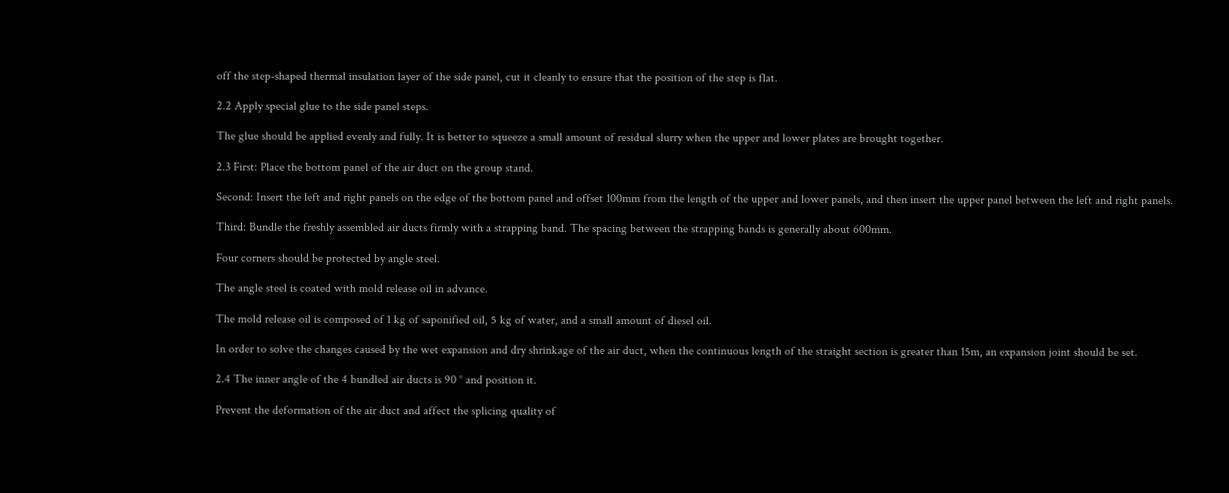off the step-shaped thermal insulation layer of the side panel, cut it cleanly to ensure that the position of the step is flat.

2.2 Apply special glue to the side panel steps.

The glue should be applied evenly and fully. It is better to squeeze a small amount of residual slurry when the upper and lower plates are brought together.

2.3 First: Place the bottom panel of the air duct on the group stand.

Second: Insert the left and right panels on the edge of the bottom panel and offset 100mm from the length of the upper and lower panels, and then insert the upper panel between the left and right panels.

Third: Bundle the freshly assembled air ducts firmly with a strapping band. The spacing between the strapping bands is generally about 600mm.

Four corners should be protected by angle steel.

The angle steel is coated with mold release oil in advance.

The mold release oil is composed of 1 kg of saponified oil, 5 kg of water, and a small amount of diesel oil.

In order to solve the changes caused by the wet expansion and dry shrinkage of the air duct, when the continuous length of the straight section is greater than 15m, an expansion joint should be set.

2.4 The inner angle of the 4 bundled air ducts is 90 ° and position it.

Prevent the deformation of the air duct and affect the splicing quality of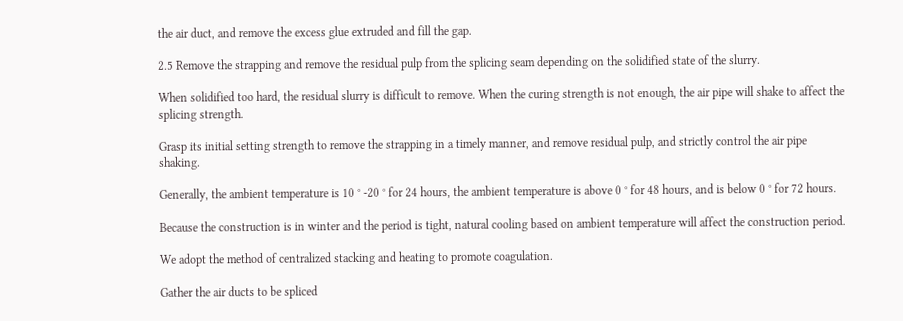the air duct, and remove the excess glue extruded and fill the gap.

2.5 Remove the strapping and remove the residual pulp from the splicing seam depending on the solidified state of the slurry.

When solidified too hard, the residual slurry is difficult to remove. When the curing strength is not enough, the air pipe will shake to affect the splicing strength.

Grasp its initial setting strength to remove the strapping in a timely manner, and remove residual pulp, and strictly control the air pipe shaking.

Generally, the ambient temperature is 10 ° -20 ° for 24 hours, the ambient temperature is above 0 ° for 48 hours, and is below 0 ° for 72 hours.

Because the construction is in winter and the period is tight, natural cooling based on ambient temperature will affect the construction period.

We adopt the method of centralized stacking and heating to promote coagulation.

Gather the air ducts to be spliced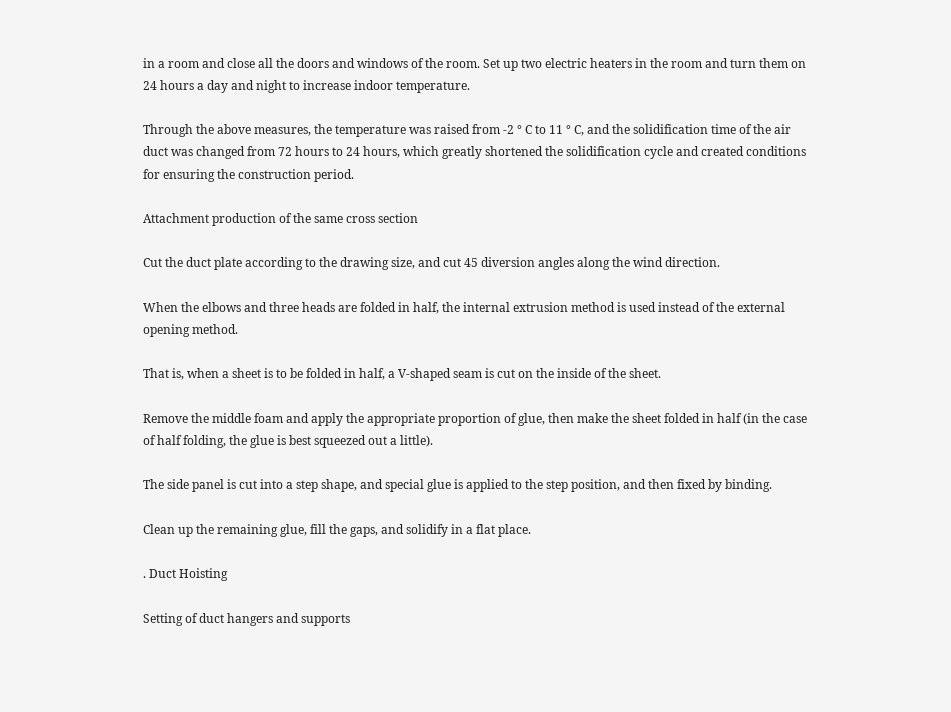in a room and close all the doors and windows of the room. Set up two electric heaters in the room and turn them on 24 hours a day and night to increase indoor temperature.

Through the above measures, the temperature was raised from -2 ° C to 11 ° C, and the solidification time of the air duct was changed from 72 hours to 24 hours, which greatly shortened the solidification cycle and created conditions for ensuring the construction period.

Attachment production of the same cross section

Cut the duct plate according to the drawing size, and cut 45 diversion angles along the wind direction.

When the elbows and three heads are folded in half, the internal extrusion method is used instead of the external opening method.

That is, when a sheet is to be folded in half, a V-shaped seam is cut on the inside of the sheet.

Remove the middle foam and apply the appropriate proportion of glue, then make the sheet folded in half (in the case of half folding, the glue is best squeezed out a little).

The side panel is cut into a step shape, and special glue is applied to the step position, and then fixed by binding.

Clean up the remaining glue, fill the gaps, and solidify in a flat place.

. Duct Hoisting

Setting of duct hangers and supports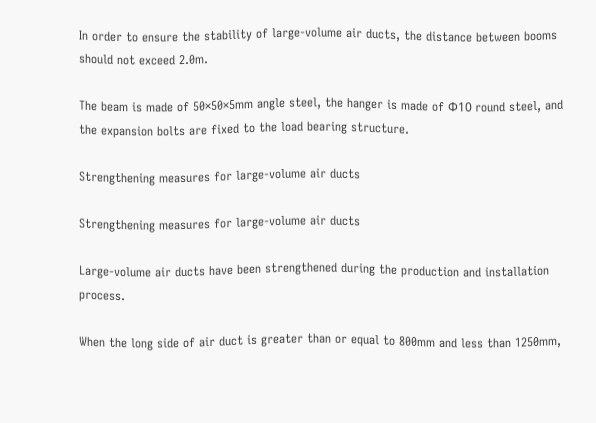In order to ensure the stability of large-volume air ducts, the distance between booms should not exceed 2.0m.

The beam is made of 50×50×5mm angle steel, the hanger is made of Ф10 round steel, and the expansion bolts are fixed to the load bearing structure.

Strengthening measures for large-volume air ducts

Strengthening measures for large-volume air ducts

Large-volume air ducts have been strengthened during the production and installation process.

When the long side of air duct is greater than or equal to 800mm and less than 1250mm,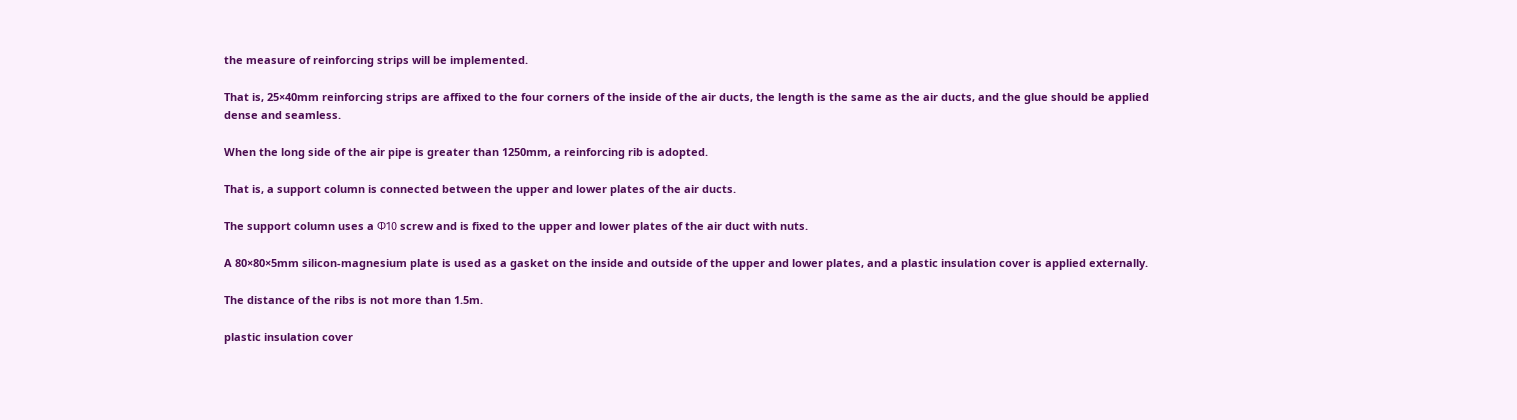the measure of reinforcing strips will be implemented.

That is, 25×40mm reinforcing strips are affixed to the four corners of the inside of the air ducts, the length is the same as the air ducts, and the glue should be applied dense and seamless.

When the long side of the air pipe is greater than 1250mm, a reinforcing rib is adopted.

That is, a support column is connected between the upper and lower plates of the air ducts.

The support column uses a Ф10 screw and is fixed to the upper and lower plates of the air duct with nuts.

A 80×80×5mm silicon-magnesium plate is used as a gasket on the inside and outside of the upper and lower plates, and a plastic insulation cover is applied externally.

The distance of the ribs is not more than 1.5m.

plastic insulation cover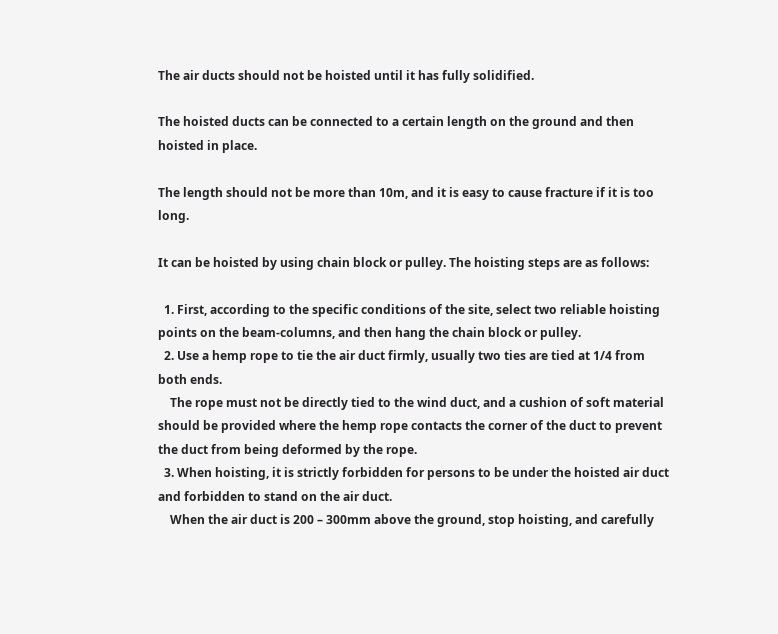The air ducts should not be hoisted until it has fully solidified.

The hoisted ducts can be connected to a certain length on the ground and then hoisted in place.

The length should not be more than 10m, and it is easy to cause fracture if it is too long.

It can be hoisted by using chain block or pulley. The hoisting steps are as follows:

  1. First, according to the specific conditions of the site, select two reliable hoisting points on the beam-columns, and then hang the chain block or pulley.
  2. Use a hemp rope to tie the air duct firmly, usually two ties are tied at 1/4 from both ends.
    The rope must not be directly tied to the wind duct, and a cushion of soft material should be provided where the hemp rope contacts the corner of the duct to prevent the duct from being deformed by the rope.
  3. When hoisting, it is strictly forbidden for persons to be under the hoisted air duct and forbidden to stand on the air duct.
    When the air duct is 200 – 300mm above the ground, stop hoisting, and carefully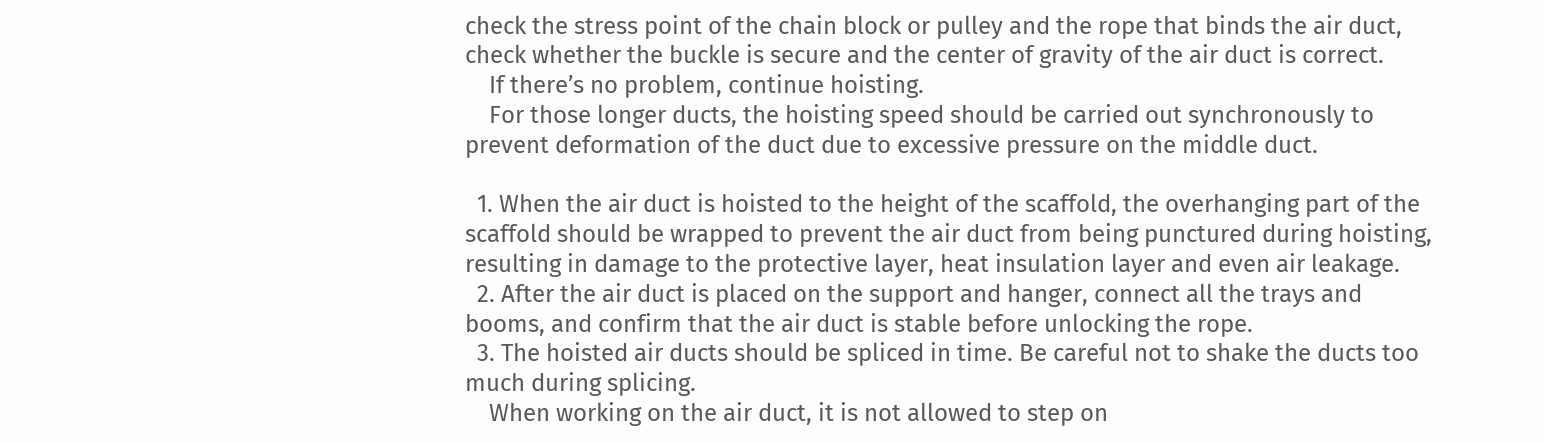check the stress point of the chain block or pulley and the rope that binds the air duct, check whether the buckle is secure and the center of gravity of the air duct is correct.
    If there’s no problem, continue hoisting.
    For those longer ducts, the hoisting speed should be carried out synchronously to prevent deformation of the duct due to excessive pressure on the middle duct.

  1. When the air duct is hoisted to the height of the scaffold, the overhanging part of the scaffold should be wrapped to prevent the air duct from being punctured during hoisting, resulting in damage to the protective layer, heat insulation layer and even air leakage.
  2. After the air duct is placed on the support and hanger, connect all the trays and booms, and confirm that the air duct is stable before unlocking the rope.
  3. The hoisted air ducts should be spliced in time. Be careful not to shake the ducts too much during splicing.
    When working on the air duct, it is not allowed to step on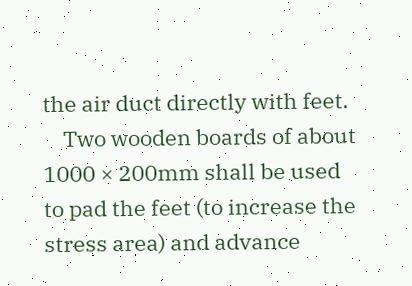the air duct directly with feet.
    Two wooden boards of about 1000 × 200mm shall be used to pad the feet (to increase the stress area) and advance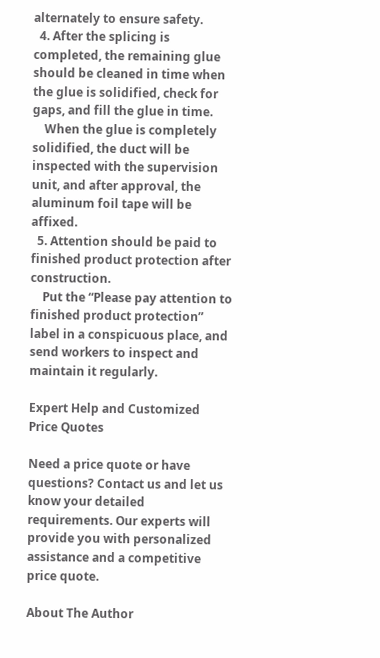alternately to ensure safety.
  4. After the splicing is completed, the remaining glue should be cleaned in time when the glue is solidified, check for gaps, and fill the glue in time.
    When the glue is completely solidified, the duct will be inspected with the supervision unit, and after approval, the aluminum foil tape will be affixed.
  5. Attention should be paid to finished product protection after construction.
    Put the “Please pay attention to finished product protection” label in a conspicuous place, and send workers to inspect and maintain it regularly.

Expert Help and Customized Price Quotes

Need a price quote or have questions? Contact us and let us know your detailed requirements. Our experts will provide you with personalized assistance and a competitive price quote.

About The Author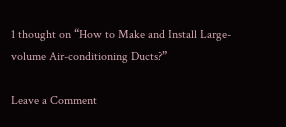1 thought on “How to Make and Install Large-volume Air-conditioning Ducts?”

Leave a Comment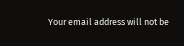Your email address will not be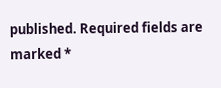published. Required fields are marked *